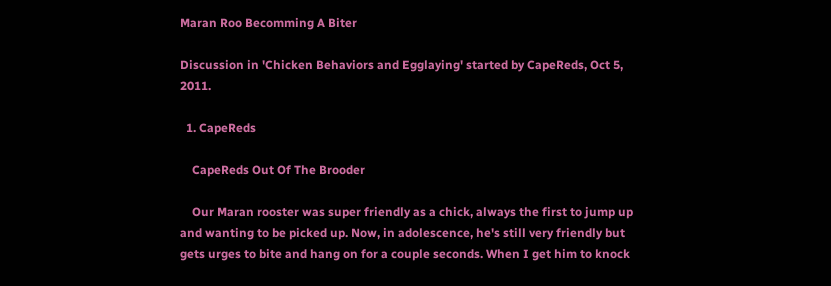Maran Roo Becomming A Biter

Discussion in 'Chicken Behaviors and Egglaying' started by CapeReds, Oct 5, 2011.

  1. CapeReds

    CapeReds Out Of The Brooder

    Our Maran rooster was super friendly as a chick, always the first to jump up and wanting to be picked up. Now, in adolescence, he's still very friendly but gets urges to bite and hang on for a couple seconds. When I get him to knock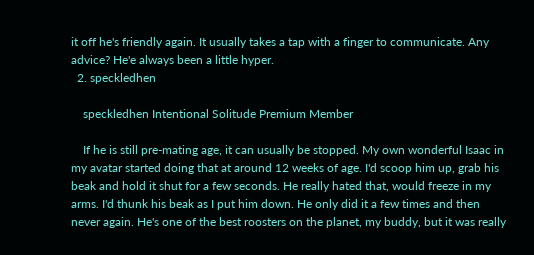it off he's friendly again. It usually takes a tap with a finger to communicate. Any advice? He'e always been a little hyper.
  2. speckledhen

    speckledhen Intentional Solitude Premium Member

    If he is still pre-mating age, it can usually be stopped. My own wonderful Isaac in my avatar started doing that at around 12 weeks of age. I'd scoop him up, grab his beak and hold it shut for a few seconds. He really hated that, would freeze in my arms. I'd thunk his beak as I put him down. He only did it a few times and then never again. He's one of the best roosters on the planet, my buddy, but it was really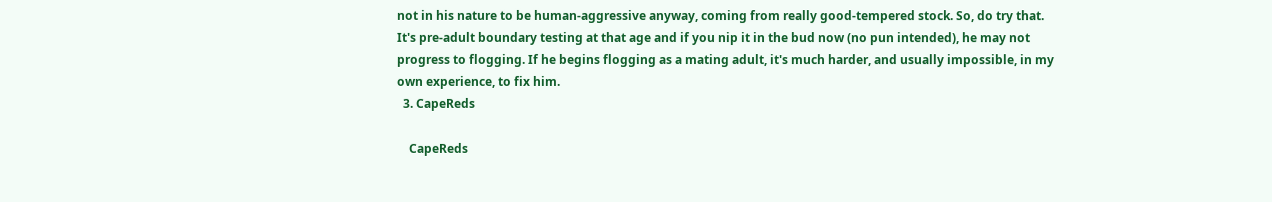not in his nature to be human-aggressive anyway, coming from really good-tempered stock. So, do try that. It's pre-adult boundary testing at that age and if you nip it in the bud now (no pun intended), he may not progress to flogging. If he begins flogging as a mating adult, it's much harder, and usually impossible, in my own experience, to fix him.
  3. CapeReds

    CapeReds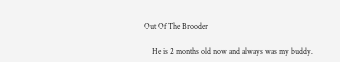Out Of The Brooder

    He is 2 months old now and always was my buddy.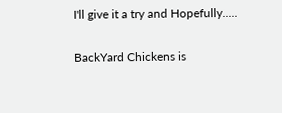I'll give it a try and Hopefully.....

BackYard Chickens is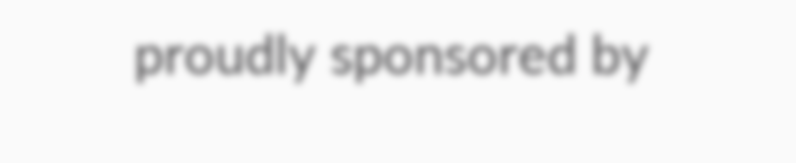proudly sponsored by